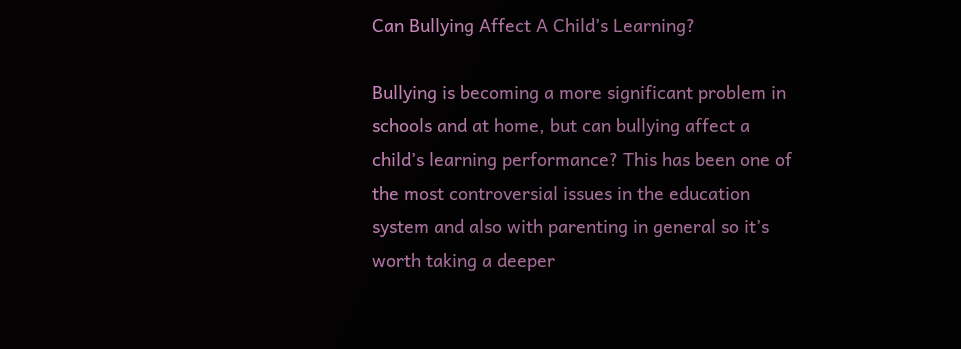Can Bullying Affect A Child’s Learning?

Bullying is becoming a more significant problem in schools and at home, but can bullying affect a child’s learning performance? This has been one of the most controversial issues in the education system and also with parenting in general so it’s worth taking a deeper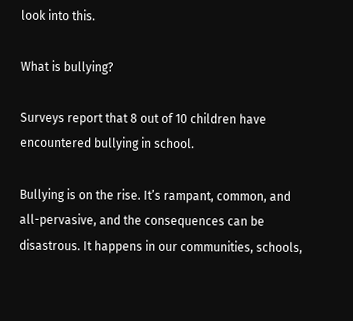look into this.

What is bullying?

Surveys report that 8 out of 10 children have encountered bullying in school.

Bullying is on the rise. It’s rampant, common, and all-pervasive, and the consequences can be disastrous. It happens in our communities, schools,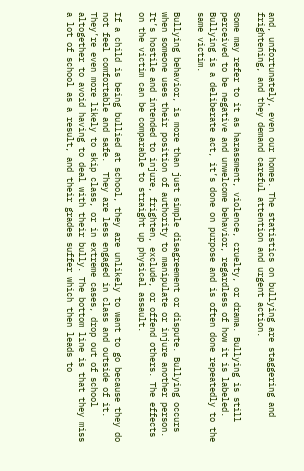and, unfortunately, even our homes. The statistics on bullying are staggering and frightening, and they demand careful attention and urgent action.

Some may refer to it as harassment, violence, cruelty, or drama. Bullying is still perceived to be negative and unwelcome behavior, regardless of how it is labeled. Bullying is a deliberate act, it’s done on purpose and is often done repeatedly to the same victim.

Bullying behavior, is more than just simple disagreement or dispute. Bullying occurs when someone uses their position of authority to manipulate or injure another person. It’s hostile and intended to injure, frighten, exclude, or offend others. The effects on the victim can be comparable to straight up physical assault.

If a child is being bullied at school, they are unlikely to want to go because they do not feel comfortable and safe.  They are less engaged in class and outside of it. They’re even more likely to skip class, or in extreme cases, drop out of school altogether to avoid having to deal with their bully. The bottom line is that they miss a lot of school as a result, and their grades suffer which then leads to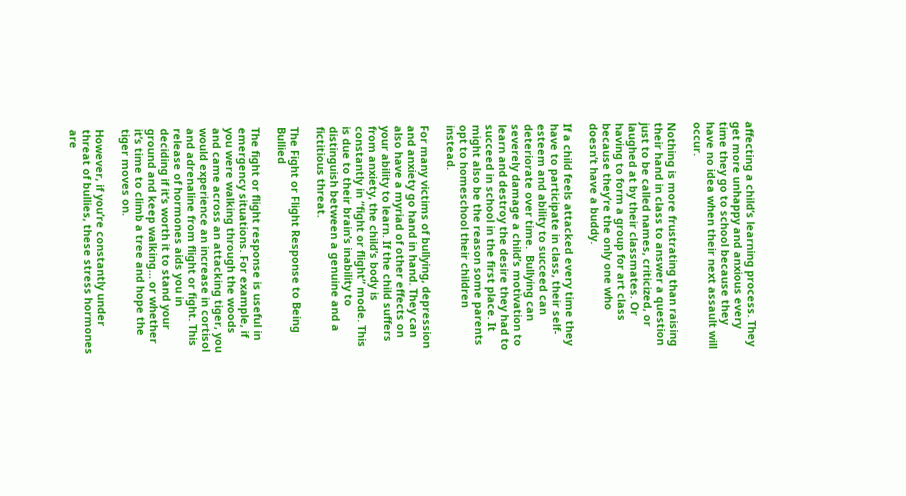affecting a child’s learning process. They get more unhappy and anxious every time they go to school because they have no idea when their next assault will occur.

Nothing is more frustrating than raising their hand in class to answer a question just to be called names, criticized, or laughed at by their classmates. Or having to form a group for art class because they’re the only one who doesn’t have a buddy.

If a child feels attacked every time they have to participate in class, their self-esteem and ability to succeed can deteriorate over time.  Bullying can severely damage a child’s motivation to learn and destroy the desire they had to succeed in school in the first place. It might also be the reason some parents opt to homeschool their children instead.

For many victims of bullying, depression and anxiety go hand in hand. They can also have a myriad of other effects on your ability to learn. If the child suffers from anxiety, the child’s body is constantly in “fight or flight” mode. This is due to their brain’s inability to distinguish between a genuine and a fictitious threat.

The Fight or Flight Response to Being Bullied

The fight or flight response is useful in emergency situations. For example, if you were walking through the woods and came across an attacking tiger, you would experience an increase in cortisol and adrenaline from flight or fight. This release of hormones aids you in deciding if it’s worth it to stand your ground and keep walking… or whether it’s time to climb a tree and hope the tiger moves on.

However, if you’re constantly under threat of bullies, these stress hormones are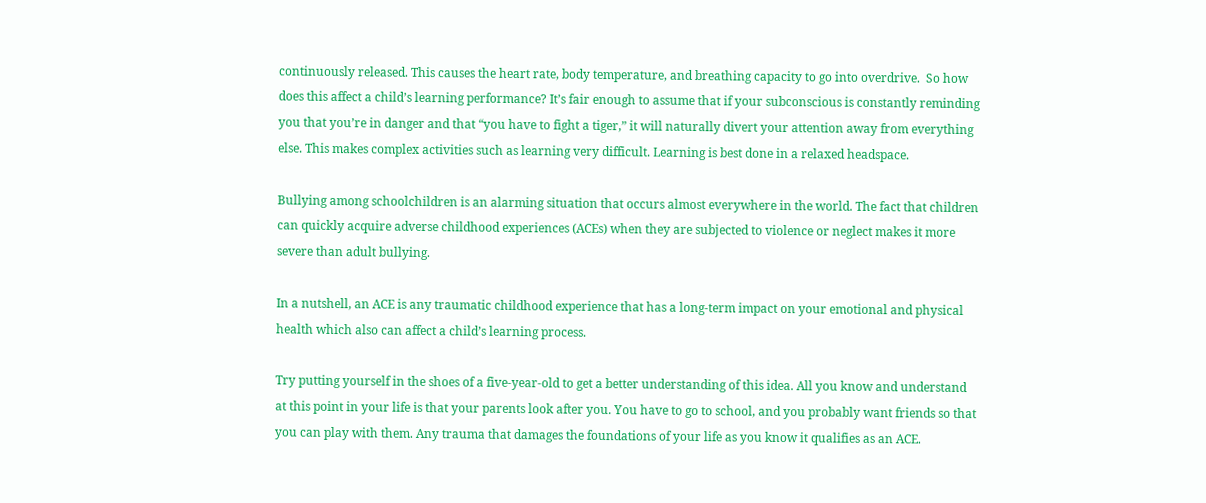continuously released. This causes the heart rate, body temperature, and breathing capacity to go into overdrive.  So how does this affect a child’s learning performance? It’s fair enough to assume that if your subconscious is constantly reminding you that you’re in danger and that “you have to fight a tiger,” it will naturally divert your attention away from everything else. This makes complex activities such as learning very difficult. Learning is best done in a relaxed headspace.

Bullying among schoolchildren is an alarming situation that occurs almost everywhere in the world. The fact that children can quickly acquire adverse childhood experiences (ACEs) when they are subjected to violence or neglect makes it more severe than adult bullying.

In a nutshell, an ACE is any traumatic childhood experience that has a long-term impact on your emotional and physical health which also can affect a child’s learning process.

Try putting yourself in the shoes of a five-year-old to get a better understanding of this idea. All you know and understand at this point in your life is that your parents look after you. You have to go to school, and you probably want friends so that you can play with them. Any trauma that damages the foundations of your life as you know it qualifies as an ACE.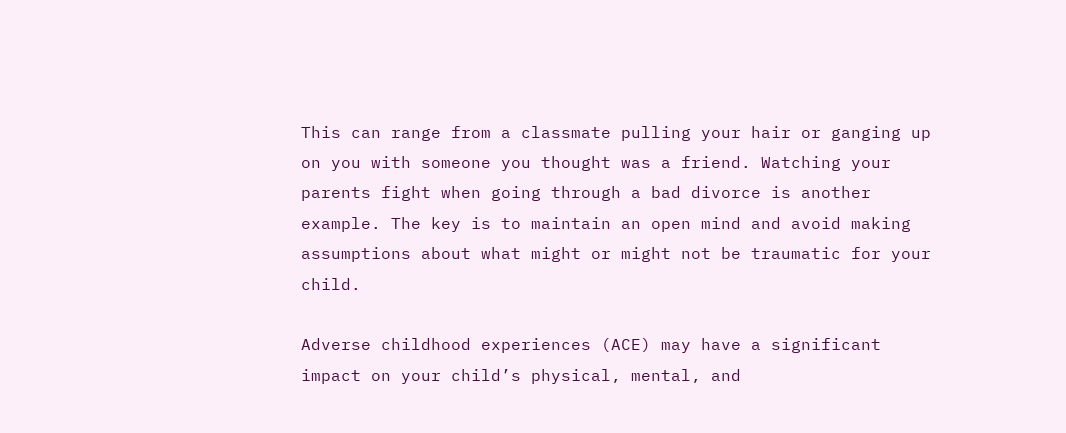This can range from a classmate pulling your hair or ganging up on you with someone you thought was a friend. Watching your parents fight when going through a bad divorce is another example. The key is to maintain an open mind and avoid making assumptions about what might or might not be traumatic for your child.

Adverse childhood experiences (ACE) may have a significant impact on your child’s physical, mental, and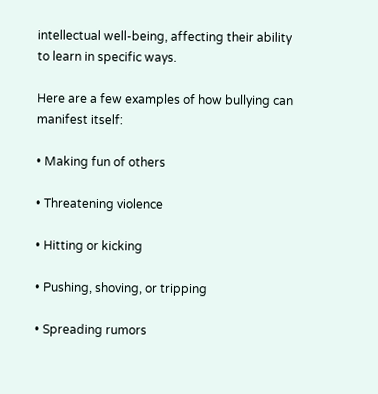intellectual well-being, affecting their ability to learn in specific ways.

Here are a few examples of how bullying can manifest itself:

• Making fun of others

• Threatening violence

• Hitting or kicking

• Pushing, shoving, or tripping

• Spreading rumors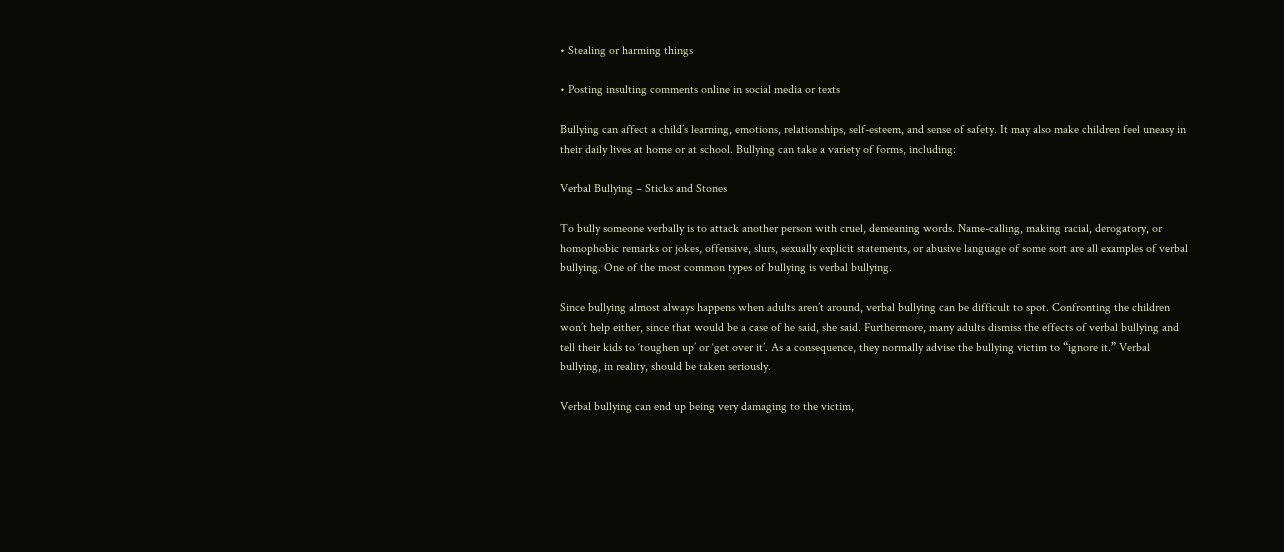• Stealing or harming things

• Posting insulting comments online in social media or texts

Bullying can affect a child’s learning, emotions, relationships, self-esteem, and sense of safety. It may also make children feel uneasy in their daily lives at home or at school. Bullying can take a variety of forms, including:

Verbal Bullying – Sticks and Stones

To bully someone verbally is to attack another person with cruel, demeaning words. Name-calling, making racial, derogatory, or homophobic remarks or jokes, offensive, slurs, sexually explicit statements, or abusive language of some sort are all examples of verbal bullying. One of the most common types of bullying is verbal bullying.

Since bullying almost always happens when adults aren’t around, verbal bullying can be difficult to spot. Confronting the children won’t help either, since that would be a case of he said, she said. Furthermore, many adults dismiss the effects of verbal bullying and tell their kids to ‘toughen up’ or ‘get over it’. As a consequence, they normally advise the bullying victim to “ignore it.” Verbal bullying, in reality, should be taken seriously.

Verbal bullying can end up being very damaging to the victim,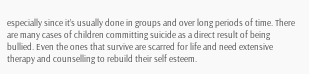especially since it’s usually done in groups and over long periods of time. There are many cases of children committing suicide as a direct result of being bullied. Even the ones that survive are scarred for life and need extensive therapy and counselling to rebuild their self esteem.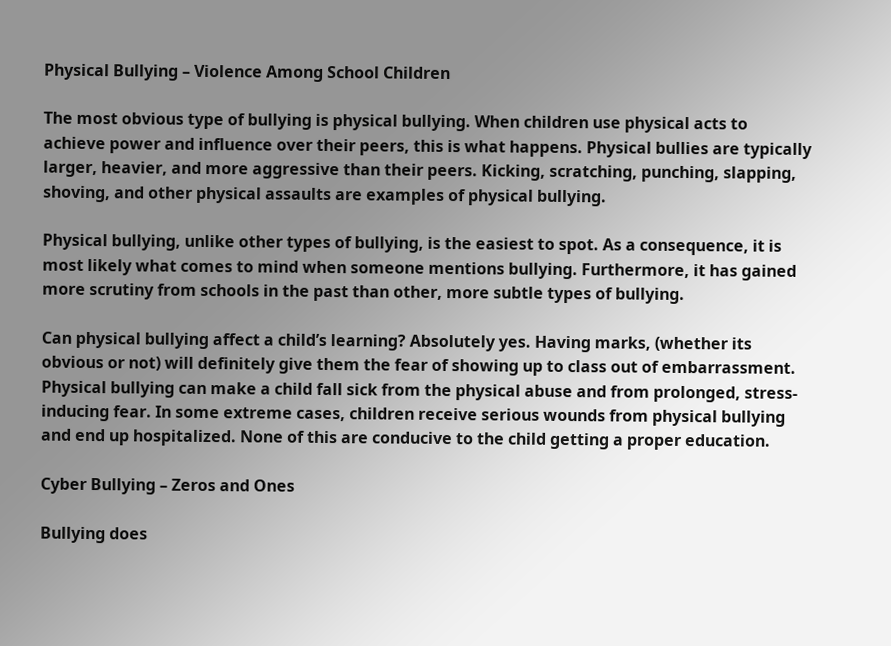Physical Bullying – Violence Among School Children

The most obvious type of bullying is physical bullying. When children use physical acts to achieve power and influence over their peers, this is what happens. Physical bullies are typically larger, heavier, and more aggressive than their peers. Kicking, scratching, punching, slapping, shoving, and other physical assaults are examples of physical bullying.

Physical bullying, unlike other types of bullying, is the easiest to spot. As a consequence, it is most likely what comes to mind when someone mentions bullying. Furthermore, it has gained more scrutiny from schools in the past than other, more subtle types of bullying.

Can physical bullying affect a child’s learning? Absolutely yes. Having marks, (whether its obvious or not) will definitely give them the fear of showing up to class out of embarrassment. Physical bullying can make a child fall sick from the physical abuse and from prolonged, stress-inducing fear. In some extreme cases, children receive serious wounds from physical bullying and end up hospitalized. None of this are conducive to the child getting a proper education.

Cyber Bullying – Zeros and Ones

Bullying does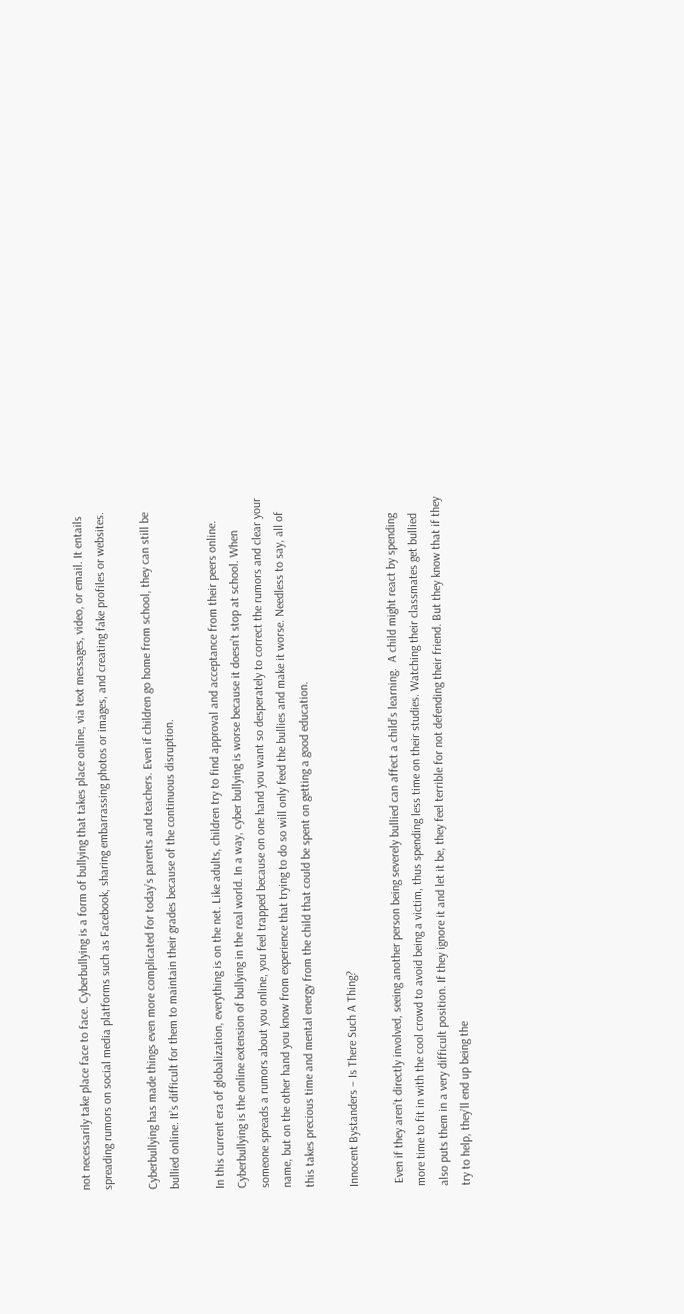not necessarily take place face to face. Cyberbullying is a form of bullying that takes place online, via text messages, video, or email. It entails spreading rumors on social media platforms such as Facebook, sharing embarrassing photos or images, and creating fake profiles or websites.

Cyberbullying has made things even more complicated for today’s parents and teachers. Even if children go home from school, they can still be bullied online. It’s difficult for them to maintain their grades because of the continuous disruption.

In this current era of globalization, everything is on the net. Like adults, children try to find approval and acceptance from their peers online. Cyberbullying is the online extension of bullying in the real world. In a way, cyber bullying is worse because it doesn’t stop at school. When someone spreads a rumors about you online, you feel trapped because on one hand you want so desperately to correct the rumors and clear your name, but on the other hand you know from experience that trying to do so will only feed the bullies and make it worse. Needless to say, all of this takes precious time and mental energy from the child that could be spent on getting a good education.

Innocent Bystanders – Is There Such A Thing?

 Even if they aren’t directly involved, seeing another person being severely bullied can affect a child’s learning.  A child might react by spending more time to fit in with the cool crowd to avoid being a victim, thus spending less time on their studies. Watching their classmates get bullied also puts them in a very difficult position. If they ignore it and let it be, they feel terrible for not defending their friend. But they know that if they try to help, they’ll end up being the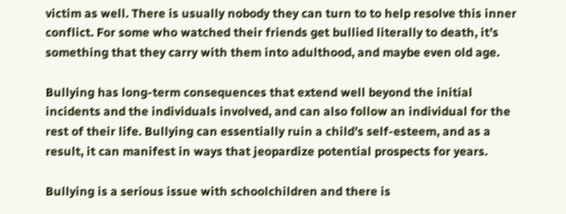victim as well. There is usually nobody they can turn to to help resolve this inner conflict. For some who watched their friends get bullied literally to death, it’s something that they carry with them into adulthood, and maybe even old age.

Bullying has long-term consequences that extend well beyond the initial incidents and the individuals involved, and can also follow an individual for the rest of their life. Bullying can essentially ruin a child’s self-esteem, and as a result, it can manifest in ways that jeopardize potential prospects for years.

Bullying is a serious issue with schoolchildren and there is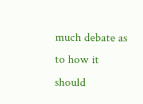much debate as to how it should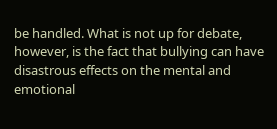be handled. What is not up for debate, however, is the fact that bullying can have disastrous effects on the mental and emotional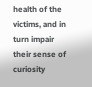health of the victims, and in turn impair their sense of curiosity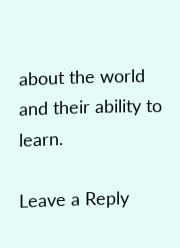about the world and their ability to learn.

Leave a Reply